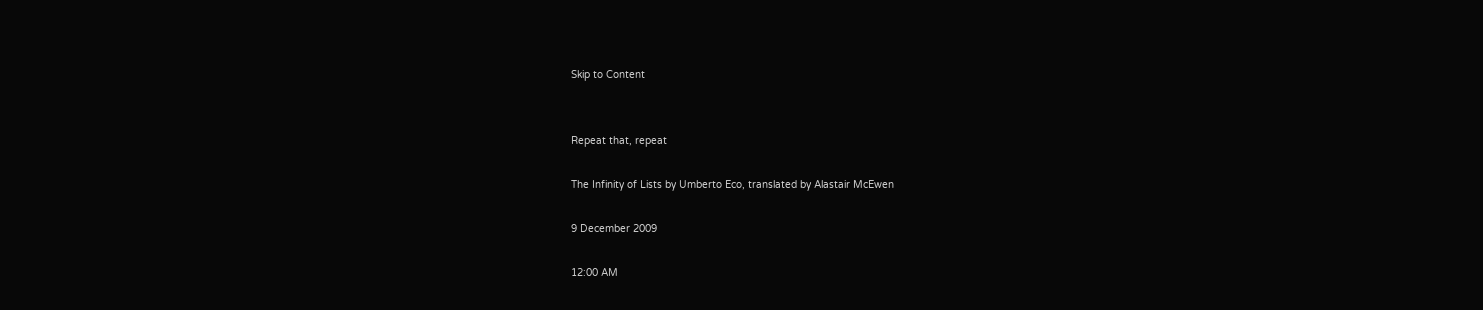Skip to Content


Repeat that, repeat

The Infinity of Lists by Umberto Eco, translated by Alastair McEwen

9 December 2009

12:00 AM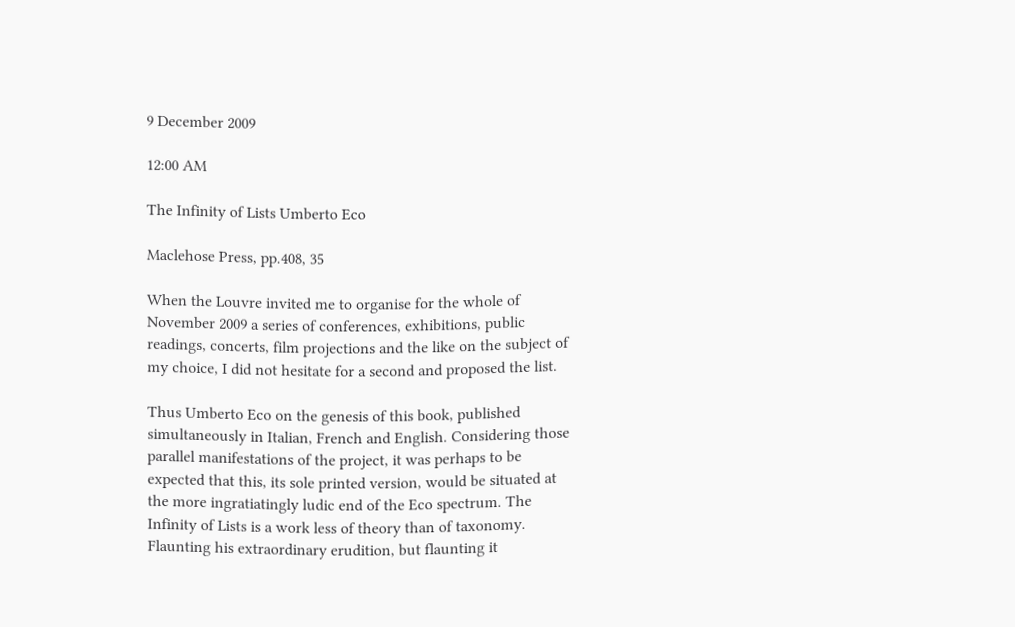9 December 2009

12:00 AM

The Infinity of Lists Umberto Eco

Maclehose Press, pp.408, 35

When the Louvre invited me to organise for the whole of November 2009 a series of conferences, exhibitions, public readings, concerts, film projections and the like on the subject of my choice, I did not hesitate for a second and proposed the list.

Thus Umberto Eco on the genesis of this book, published simultaneously in Italian, French and English. Considering those parallel manifestations of the project, it was perhaps to be expected that this, its sole printed version, would be situated at the more ingratiatingly ludic end of the Eco spectrum. The Infinity of Lists is a work less of theory than of taxonomy. Flaunting his extraordinary erudition, but flaunting it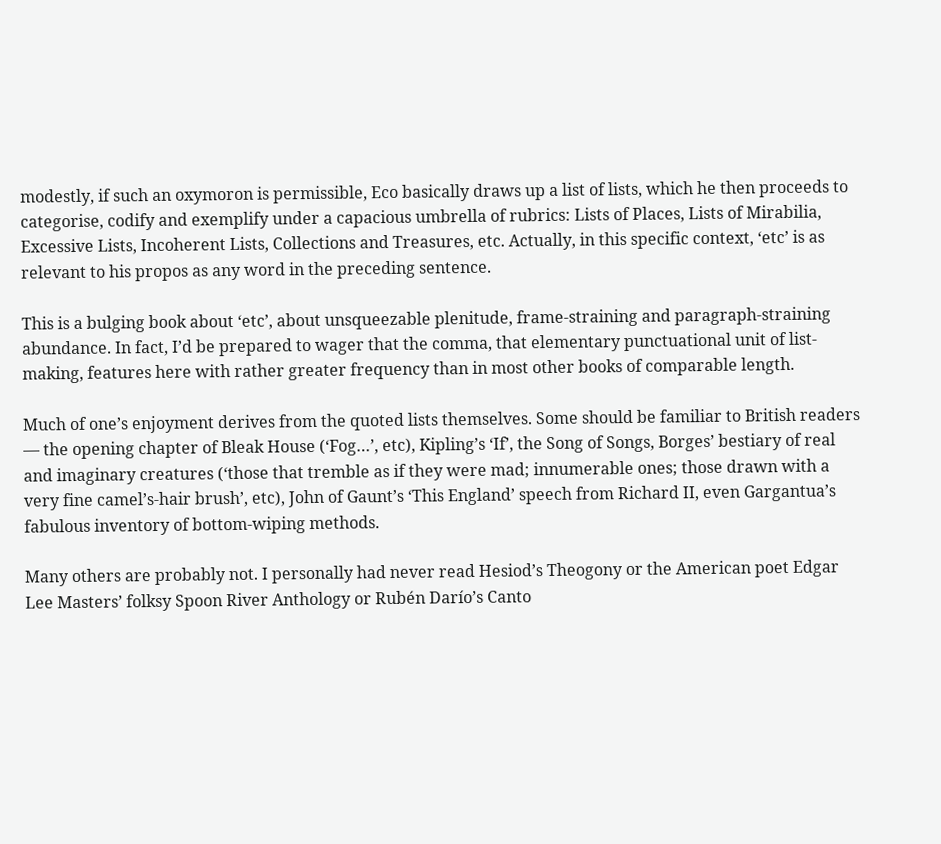modestly, if such an oxymoron is permissible, Eco basically draws up a list of lists, which he then proceeds to categorise, codify and exemplify under a capacious umbrella of rubrics: Lists of Places, Lists of Mirabilia, Excessive Lists, Incoherent Lists, Collections and Treasures, etc. Actually, in this specific context, ‘etc’ is as relevant to his propos as any word in the preceding sentence.

This is a bulging book about ‘etc’, about unsqueezable plenitude, frame-straining and paragraph-straining abundance. In fact, I’d be prepared to wager that the comma, that elementary punctuational unit of list-making, features here with rather greater frequency than in most other books of comparable length.

Much of one’s enjoyment derives from the quoted lists themselves. Some should be familiar to British readers — the opening chapter of Bleak House (‘Fog…’, etc), Kipling’s ‘If’, the Song of Songs, Borges’ bestiary of real and imaginary creatures (‘those that tremble as if they were mad; innumerable ones; those drawn with a very fine camel’s-hair brush’, etc), John of Gaunt’s ‘This England’ speech from Richard II, even Gargantua’s fabulous inventory of bottom-wiping methods.

Many others are probably not. I personally had never read Hesiod’s Theogony or the American poet Edgar Lee Masters’ folksy Spoon River Anthology or Rubén Darío’s Canto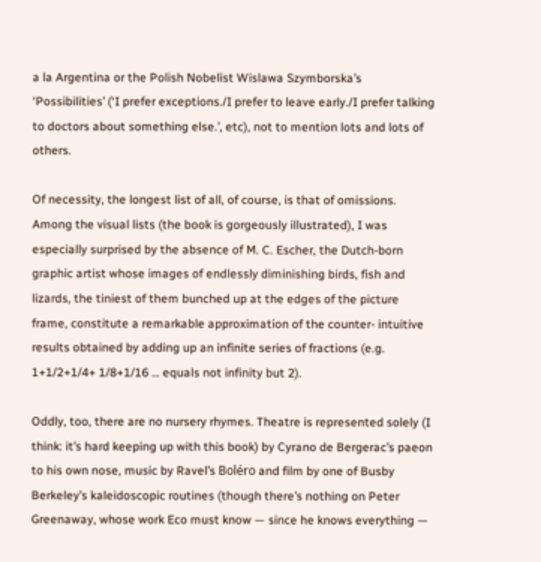a la Argentina or the Polish Nobelist Wislawa Szymborska’s ‘Possibilities’ (‘I prefer exceptions./I prefer to leave early./I prefer talking to doctors about something else.’, etc), not to mention lots and lots of others.

Of necessity, the longest list of all, of course, is that of omissions. Among the visual lists (the book is gorgeously illustrated), I was especially surprised by the absence of M. C. Escher, the Dutch-born graphic artist whose images of endlessly diminishing birds, fish and lizards, the tiniest of them bunched up at the edges of the picture frame, constitute a remarkable approximation of the counter- intuitive results obtained by adding up an infinite series of fractions (e.g. 1+1/2+1/4+ 1/8+1/16 … equals not infinity but 2).

Oddly, too, there are no nursery rhymes. Theatre is represented solely (I think: it’s hard keeping up with this book) by Cyrano de Bergerac’s paeon to his own nose, music by Ravel’s Boléro and film by one of Busby Berkeley’s kaleidoscopic routines (though there’s nothing on Peter Greenaway, whose work Eco must know — since he knows everything —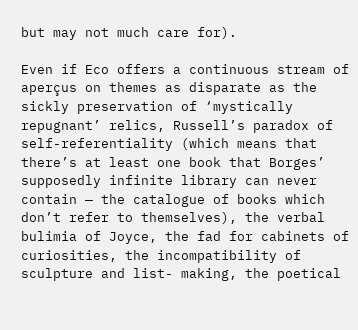but may not much care for).

Even if Eco offers a continuous stream of aperçus on themes as disparate as the sickly preservation of ‘mystically repugnant’ relics, Russell’s paradox of self-referentiality (which means that there’s at least one book that Borges’ supposedly infinite library can never contain — the catalogue of books which don’t refer to themselves), the verbal bulimia of Joyce, the fad for cabinets of curiosities, the incompatibility of sculpture and list- making, the poetical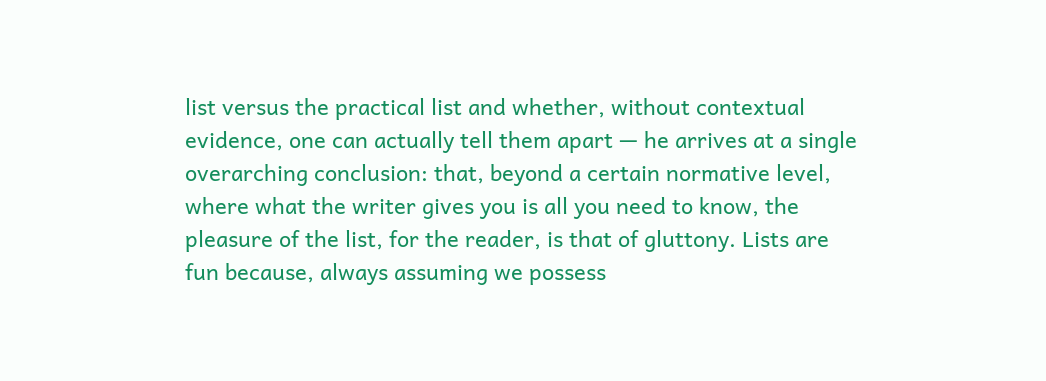list versus the practical list and whether, without contextual evidence, one can actually tell them apart — he arrives at a single overarching conclusion: that, beyond a certain normative level, where what the writer gives you is all you need to know, the pleasure of the list, for the reader, is that of gluttony. Lists are fun because, always assuming we possess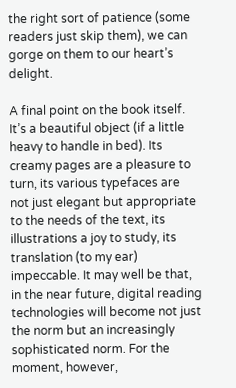the right sort of patience (some readers just skip them), we can gorge on them to our heart’s delight.

A final point on the book itself. It’s a beautiful object (if a little heavy to handle in bed). Its creamy pages are a pleasure to turn, its various typefaces are not just elegant but appropriate to the needs of the text, its illustrations a joy to study, its translation (to my ear) impeccable. It may well be that, in the near future, digital reading technologies will become not just the norm but an increasingly sophisticated norm. For the moment, however,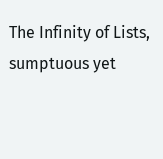The Infinity of Lists, sumptuous yet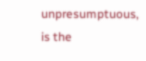unpresumptuous, is the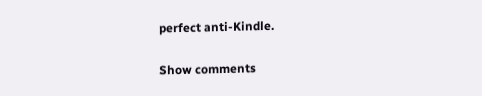perfect anti-Kindle.

Show comments